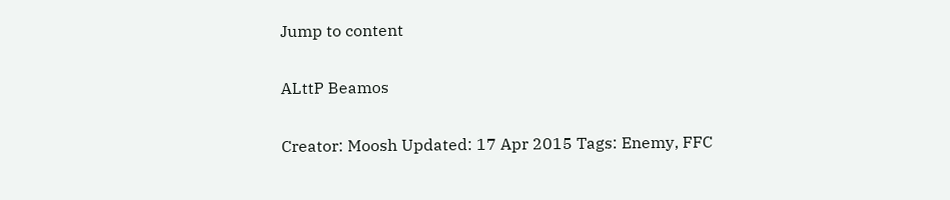Jump to content

ALttP Beamos

Creator: Moosh Updated: 17 Apr 2015 Tags: Enemy, FFC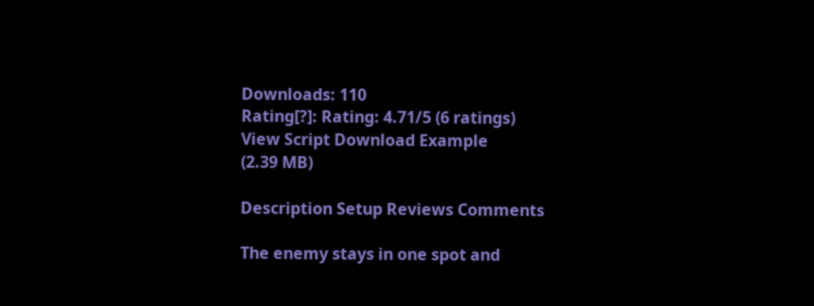Downloads: 110
Rating[?]: Rating: 4.71/5 (6 ratings)
View Script Download Example
(2.39 MB)

Description Setup Reviews Comments

The enemy stays in one spot and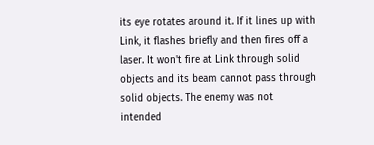its eye rotates around it. If it lines up with Link, it flashes briefly and then fires off a laser. It won't fire at Link through solid objects and its beam cannot pass through solid objects. The enemy was not intended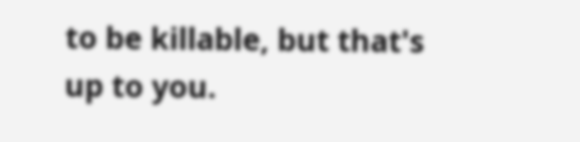to be killable, but that's up to you.